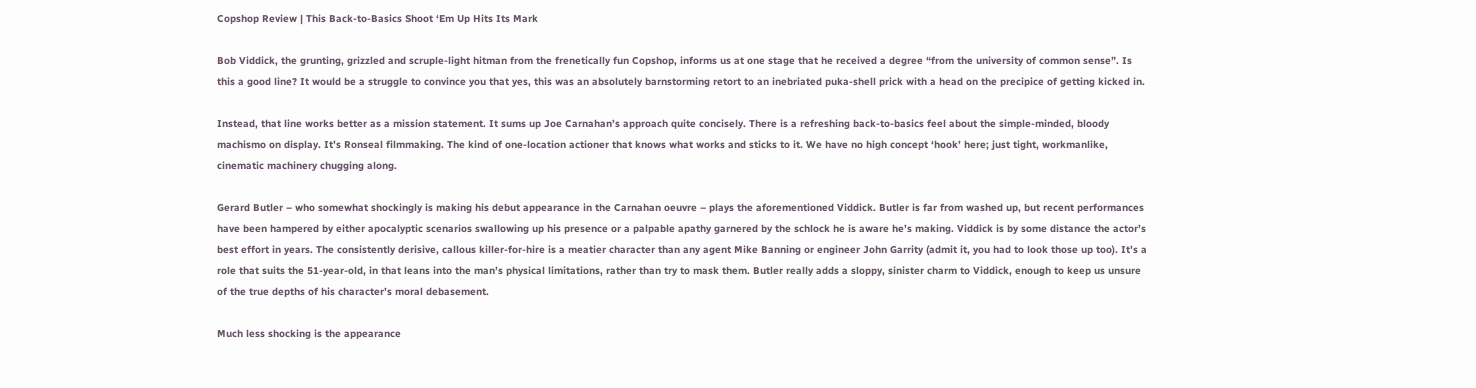Copshop Review | This Back-to-Basics Shoot ‘Em Up Hits Its Mark

Bob Viddick, the grunting, grizzled and scruple-light hitman from the frenetically fun Copshop, informs us at one stage that he received a degree “from the university of common sense”. Is this a good line? It would be a struggle to convince you that yes, this was an absolutely barnstorming retort to an inebriated puka-shell prick with a head on the precipice of getting kicked in.

Instead, that line works better as a mission statement. It sums up Joe Carnahan’s approach quite concisely. There is a refreshing back-to-basics feel about the simple-minded, bloody machismo on display. It’s Ronseal filmmaking. The kind of one-location actioner that knows what works and sticks to it. We have no high concept ‘hook’ here; just tight, workmanlike, cinematic machinery chugging along.

Gerard Butler – who somewhat shockingly is making his debut appearance in the Carnahan oeuvre – plays the aforementioned Viddick. Butler is far from washed up, but recent performances have been hampered by either apocalyptic scenarios swallowing up his presence or a palpable apathy garnered by the schlock he is aware he’s making. Viddick is by some distance the actor’s best effort in years. The consistently derisive, callous killer-for-hire is a meatier character than any agent Mike Banning or engineer John Garrity (admit it, you had to look those up too). It’s a role that suits the 51-year-old, in that leans into the man’s physical limitations, rather than try to mask them. Butler really adds a sloppy, sinister charm to Viddick, enough to keep us unsure of the true depths of his character’s moral debasement.

Much less shocking is the appearance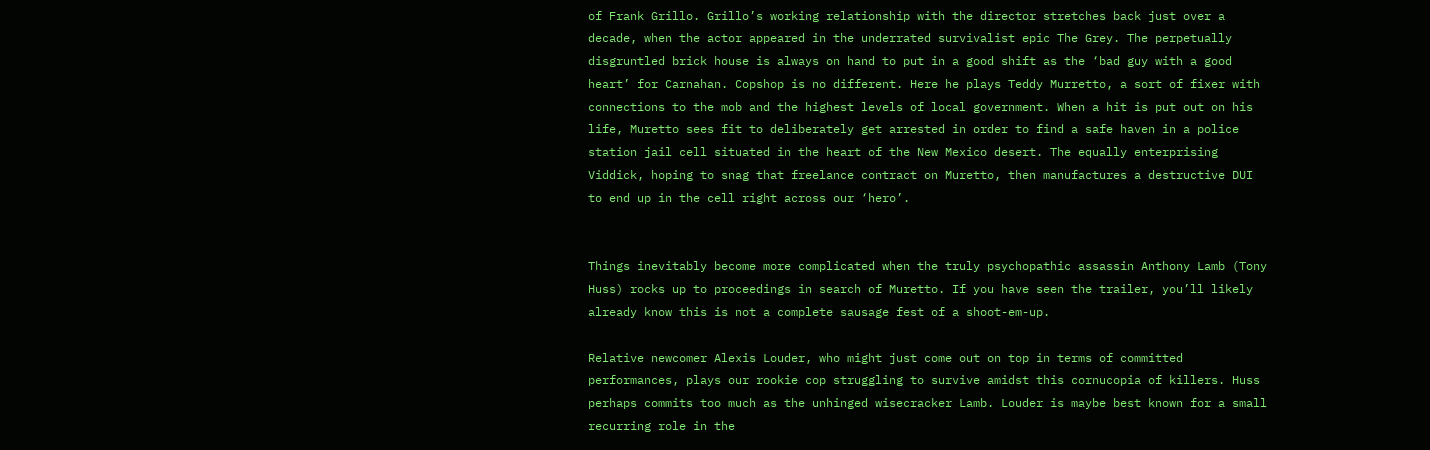of Frank Grillo. Grillo’s working relationship with the director stretches back just over a decade, when the actor appeared in the underrated survivalist epic The Grey. The perpetually disgruntled brick house is always on hand to put in a good shift as the ‘bad guy with a good heart’ for Carnahan. Copshop is no different. Here he plays Teddy Murretto, a sort of fixer with connections to the mob and the highest levels of local government. When a hit is put out on his life, Muretto sees fit to deliberately get arrested in order to find a safe haven in a police station jail cell situated in the heart of the New Mexico desert. The equally enterprising Viddick, hoping to snag that freelance contract on Muretto, then manufactures a destructive DUI to end up in the cell right across our ‘hero’.


Things inevitably become more complicated when the truly psychopathic assassin Anthony Lamb (Tony Huss) rocks up to proceedings in search of Muretto. If you have seen the trailer, you’ll likely already know this is not a complete sausage fest of a shoot-em-up.

Relative newcomer Alexis Louder, who might just come out on top in terms of committed performances, plays our rookie cop struggling to survive amidst this cornucopia of killers. Huss perhaps commits too much as the unhinged wisecracker Lamb. Louder is maybe best known for a small recurring role in the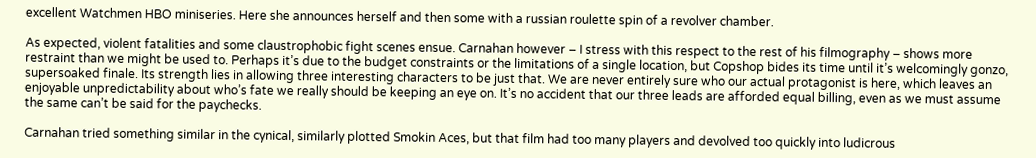excellent Watchmen HBO miniseries. Here she announces herself and then some with a russian roulette spin of a revolver chamber.

As expected, violent fatalities and some claustrophobic fight scenes ensue. Carnahan however – I stress with this respect to the rest of his filmography – shows more restraint than we might be used to. Perhaps it’s due to the budget constraints or the limitations of a single location, but Copshop bides its time until it’s welcomingly gonzo, supersoaked finale. Its strength lies in allowing three interesting characters to be just that. We are never entirely sure who our actual protagonist is here, which leaves an enjoyable unpredictability about who’s fate we really should be keeping an eye on. It’s no accident that our three leads are afforded equal billing, even as we must assume the same can’t be said for the paychecks.

Carnahan tried something similar in the cynical, similarly plotted Smokin Aces, but that film had too many players and devolved too quickly into ludicrous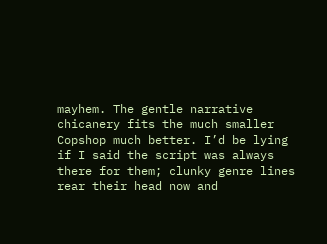mayhem. The gentle narrative chicanery fits the much smaller Copshop much better. I’d be lying if I said the script was always there for them; clunky genre lines rear their head now and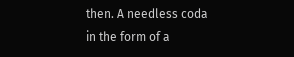then. A needless coda in the form of a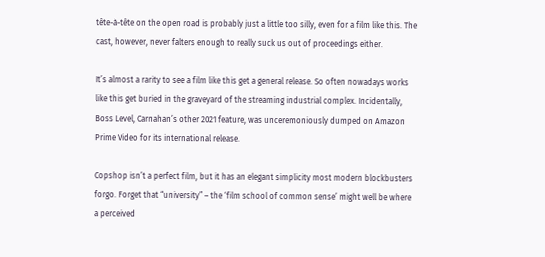tête-à-tête on the open road is probably just a little too silly, even for a film like this. The cast, however, never falters enough to really suck us out of proceedings either.

It’s almost a rarity to see a film like this get a general release. So often nowadays works like this get buried in the graveyard of the streaming industrial complex. Incidentally, Boss Level, Carnahan’s other 2021 feature, was unceremoniously dumped on Amazon Prime Video for its international release.

Copshop isn’t a perfect film, but it has an elegant simplicity most modern blockbusters forgo. Forget that “university” – the ‘film school of common sense’ might well be where a perceived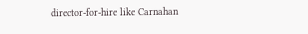director-for-hire like Carnahan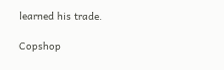learned his trade.

Copshop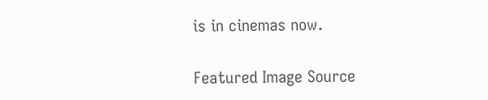is in cinemas now.

Featured Image Source